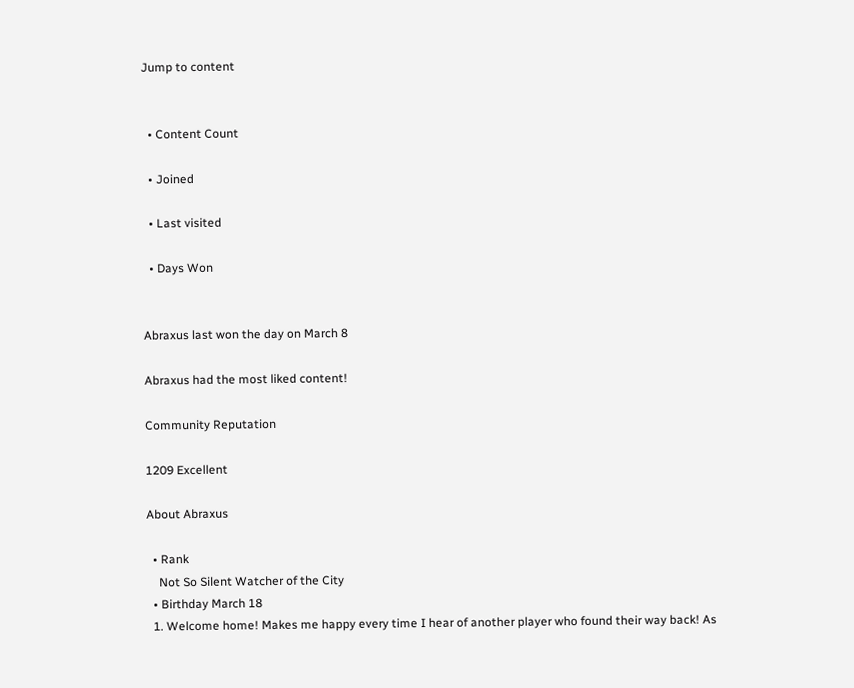Jump to content


  • Content Count

  • Joined

  • Last visited

  • Days Won


Abraxus last won the day on March 8

Abraxus had the most liked content!

Community Reputation

1209 Excellent

About Abraxus

  • Rank
    Not So Silent Watcher of the City
  • Birthday March 18
  1. Welcome home! Makes me happy every time I hear of another player who found their way back! As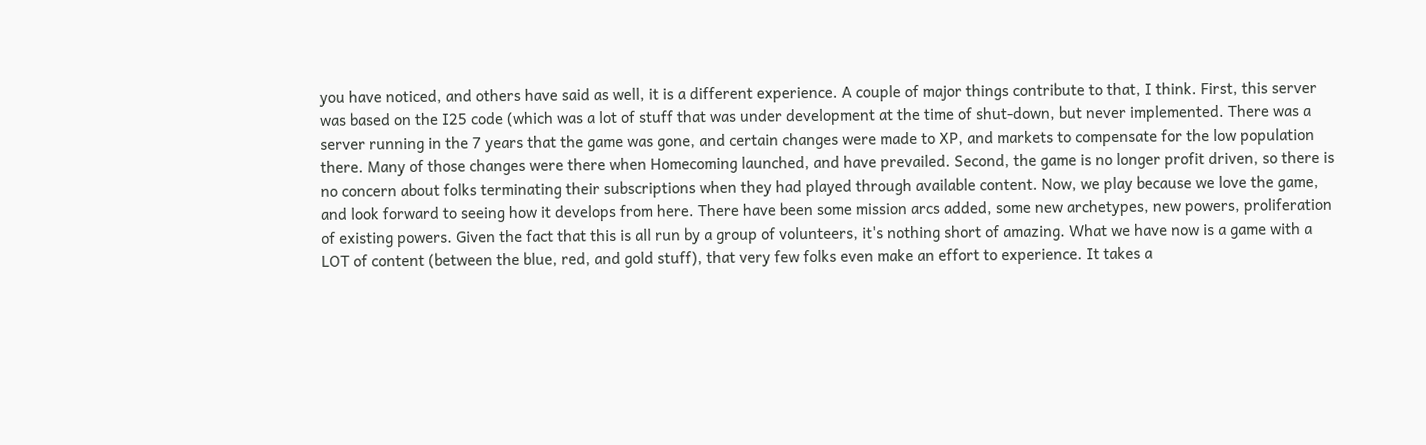you have noticed, and others have said as well, it is a different experience. A couple of major things contribute to that, I think. First, this server was based on the I25 code (which was a lot of stuff that was under development at the time of shut-down, but never implemented. There was a server running in the 7 years that the game was gone, and certain changes were made to XP, and markets to compensate for the low population there. Many of those changes were there when Homecoming launched, and have prevailed. Second, the game is no longer profit driven, so there is no concern about folks terminating their subscriptions when they had played through available content. Now, we play because we love the game, and look forward to seeing how it develops from here. There have been some mission arcs added, some new archetypes, new powers, proliferation of existing powers. Given the fact that this is all run by a group of volunteers, it's nothing short of amazing. What we have now is a game with a LOT of content (between the blue, red, and gold stuff), that very few folks even make an effort to experience. It takes a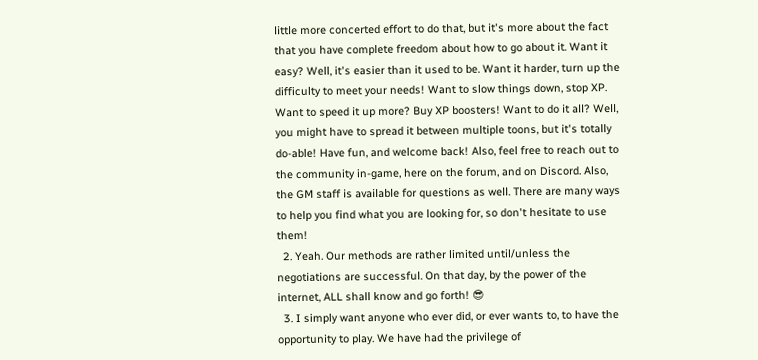little more concerted effort to do that, but it's more about the fact that you have complete freedom about how to go about it. Want it easy? Well, it's easier than it used to be. Want it harder, turn up the difficulty to meet your needs! Want to slow things down, stop XP. Want to speed it up more? Buy XP boosters! Want to do it all? Well, you might have to spread it between multiple toons, but it's totally do-able! Have fun, and welcome back! Also, feel free to reach out to the community in-game, here on the forum, and on Discord. Also, the GM staff is available for questions as well. There are many ways to help you find what you are looking for, so don't hesitate to use them!
  2. Yeah. Our methods are rather limited until/unless the negotiations are successful. On that day, by the power of the internet, ALL shall know and go forth! 😎
  3. I simply want anyone who ever did, or ever wants to, to have the opportunity to play. We have had the privilege of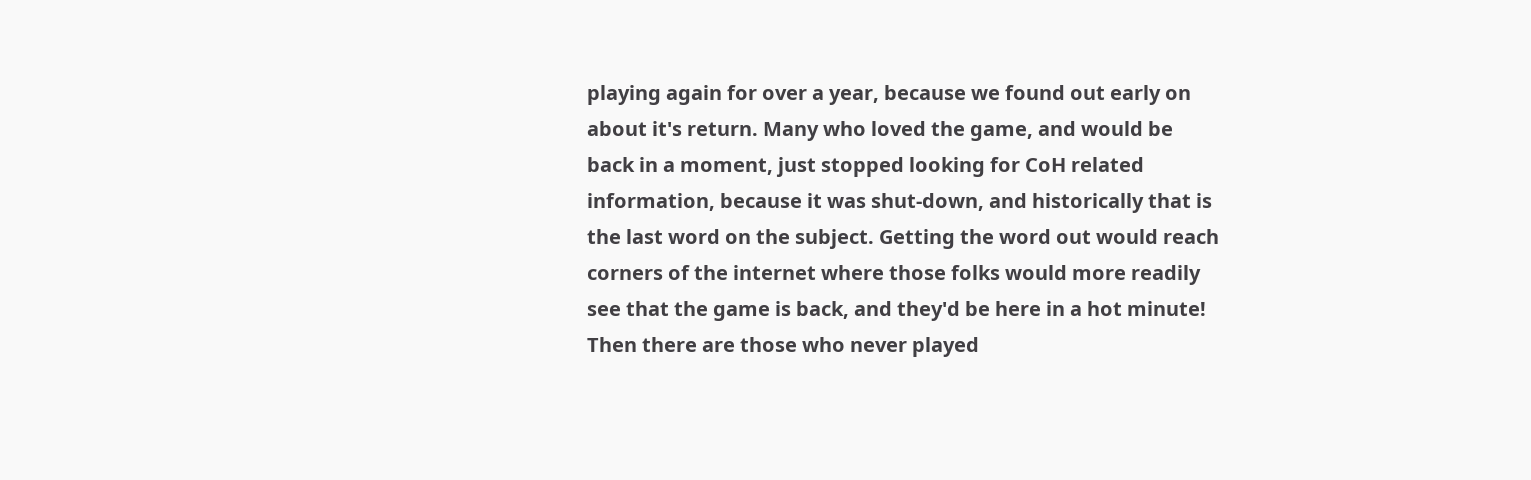playing again for over a year, because we found out early on about it's return. Many who loved the game, and would be back in a moment, just stopped looking for CoH related information, because it was shut-down, and historically that is the last word on the subject. Getting the word out would reach corners of the internet where those folks would more readily see that the game is back, and they'd be here in a hot minute! Then there are those who never played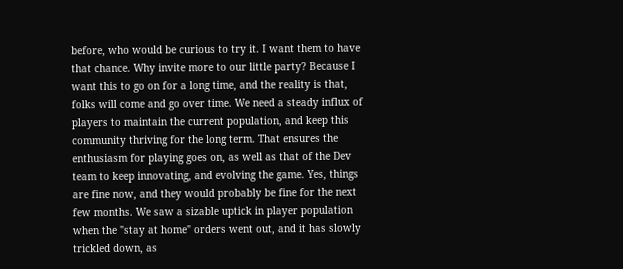before, who would be curious to try it. I want them to have that chance. Why invite more to our little party? Because I want this to go on for a long time, and the reality is that, folks will come and go over time. We need a steady influx of players to maintain the current population, and keep this community thriving for the long term. That ensures the enthusiasm for playing goes on, as well as that of the Dev team to keep innovating, and evolving the game. Yes, things are fine now, and they would probably be fine for the next few months. We saw a sizable uptick in player population when the "stay at home" orders went out, and it has slowly trickled down, as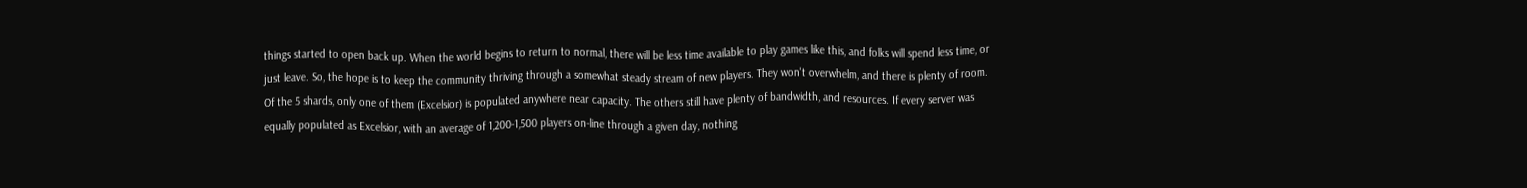things started to open back up. When the world begins to return to normal, there will be less time available to play games like this, and folks will spend less time, or just leave. So, the hope is to keep the community thriving through a somewhat steady stream of new players. They won't overwhelm, and there is plenty of room. Of the 5 shards, only one of them (Excelsior) is populated anywhere near capacity. The others still have plenty of bandwidth, and resources. If every server was equally populated as Excelsior, with an average of 1,200-1,500 players on-line through a given day, nothing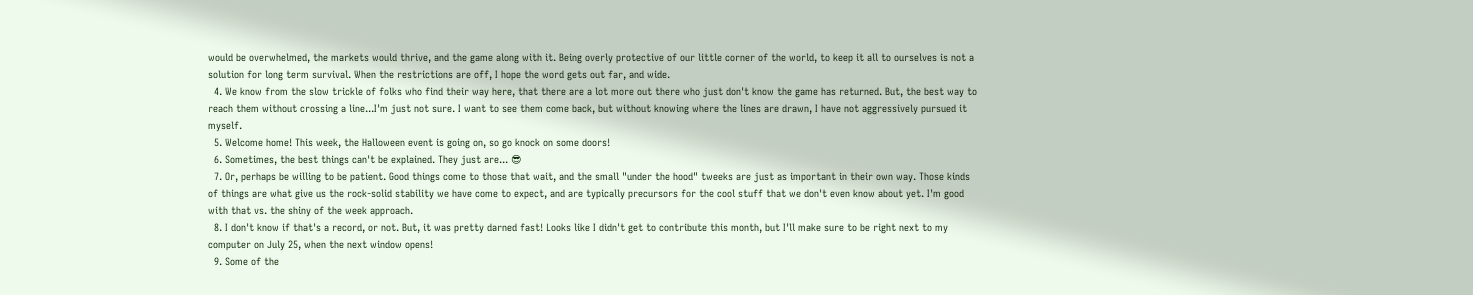would be overwhelmed, the markets would thrive, and the game along with it. Being overly protective of our little corner of the world, to keep it all to ourselves is not a solution for long term survival. When the restrictions are off, I hope the word gets out far, and wide.
  4. We know from the slow trickle of folks who find their way here, that there are a lot more out there who just don't know the game has returned. But, the best way to reach them without crossing a line...I'm just not sure. I want to see them come back, but without knowing where the lines are drawn, I have not aggressively pursued it myself.
  5. Welcome home! This week, the Halloween event is going on, so go knock on some doors!
  6. Sometimes, the best things can't be explained. They just are... 😎
  7. Or, perhaps be willing to be patient. Good things come to those that wait, and the small "under the hood" tweeks are just as important in their own way. Those kinds of things are what give us the rock-solid stability we have come to expect, and are typically precursors for the cool stuff that we don't even know about yet. I'm good with that vs. the shiny of the week approach.
  8. I don't know if that's a record, or not. But, it was pretty darned fast! Looks like I didn't get to contribute this month, but I'll make sure to be right next to my computer on July 25, when the next window opens!
  9. Some of the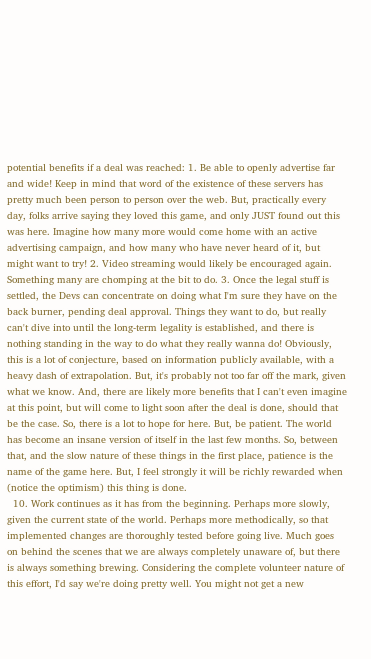potential benefits if a deal was reached: 1. Be able to openly advertise far and wide! Keep in mind that word of the existence of these servers has pretty much been person to person over the web. But, practically every day, folks arrive saying they loved this game, and only JUST found out this was here. Imagine how many more would come home with an active advertising campaign, and how many who have never heard of it, but might want to try! 2. Video streaming would likely be encouraged again. Something many are chomping at the bit to do. 3. Once the legal stuff is settled, the Devs can concentrate on doing what I'm sure they have on the back burner, pending deal approval. Things they want to do, but really can't dive into until the long-term legality is established, and there is nothing standing in the way to do what they really wanna do! Obviously, this is a lot of conjecture, based on information publicly available, with a heavy dash of extrapolation. But, it's probably not too far off the mark, given what we know. And, there are likely more benefits that I can't even imagine at this point, but will come to light soon after the deal is done, should that be the case. So, there is a lot to hope for here. But, be patient. The world has become an insane version of itself in the last few months. So, between that, and the slow nature of these things in the first place, patience is the name of the game here. But, I feel strongly it will be richly rewarded when (notice the optimism) this thing is done.
  10. Work continues as it has from the beginning. Perhaps more slowly, given the current state of the world. Perhaps more methodically, so that implemented changes are thoroughly tested before going live. Much goes on behind the scenes that we are always completely unaware of, but there is always something brewing. Considering the complete volunteer nature of this effort, I'd say we're doing pretty well. You might not get a new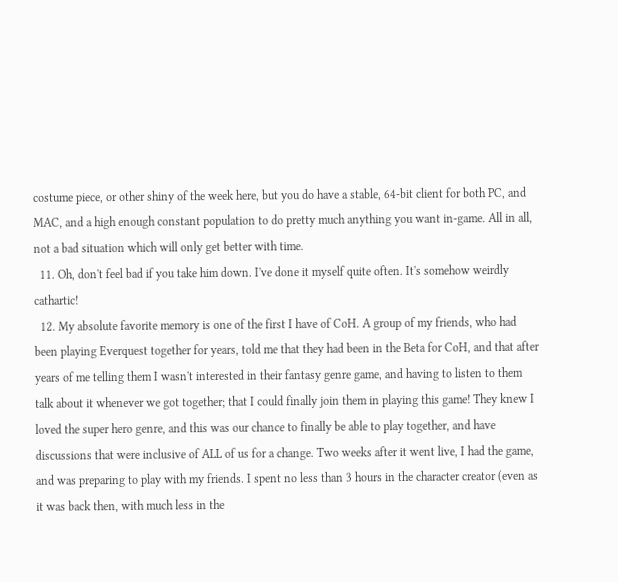costume piece, or other shiny of the week here, but you do have a stable, 64-bit client for both PC, and MAC, and a high enough constant population to do pretty much anything you want in-game. All in all, not a bad situation which will only get better with time.
  11. Oh, don't feel bad if you take him down. I've done it myself quite often. It's somehow weirdly cathartic!
  12. My absolute favorite memory is one of the first I have of CoH. A group of my friends, who had been playing Everquest together for years, told me that they had been in the Beta for CoH, and that after years of me telling them I wasn't interested in their fantasy genre game, and having to listen to them talk about it whenever we got together; that I could finally join them in playing this game! They knew I loved the super hero genre, and this was our chance to finally be able to play together, and have discussions that were inclusive of ALL of us for a change. Two weeks after it went live, I had the game, and was preparing to play with my friends. I spent no less than 3 hours in the character creator (even as it was back then, with much less in the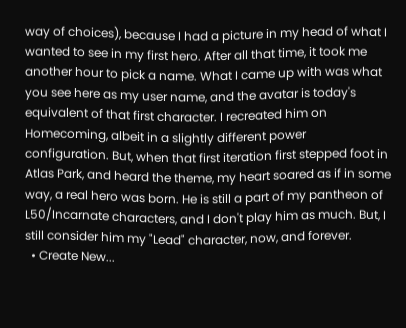way of choices), because I had a picture in my head of what I wanted to see in my first hero. After all that time, it took me another hour to pick a name. What I came up with was what you see here as my user name, and the avatar is today's equivalent of that first character. I recreated him on Homecoming, albeit in a slightly different power configuration. But, when that first iteration first stepped foot in Atlas Park, and heard the theme, my heart soared as if in some way, a real hero was born. He is still a part of my pantheon of L50/Incarnate characters, and I don't play him as much. But, I still consider him my "Lead" character, now, and forever.
  • Create New...